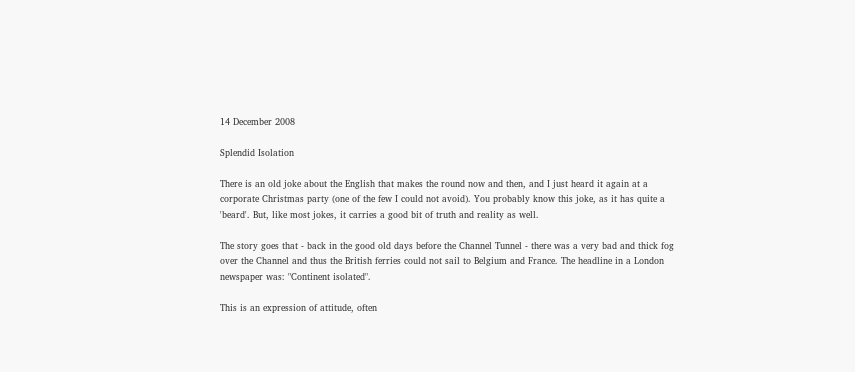14 December 2008

Splendid Isolation

There is an old joke about the English that makes the round now and then, and I just heard it again at a corporate Christmas party (one of the few I could not avoid). You probably know this joke, as it has quite a 'beard'. But, like most jokes, it carries a good bit of truth and reality as well.

The story goes that - back in the good old days before the Channel Tunnel - there was a very bad and thick fog over the Channel and thus the British ferries could not sail to Belgium and France. The headline in a London newspaper was: "Continent isolated".

This is an expression of attitude, often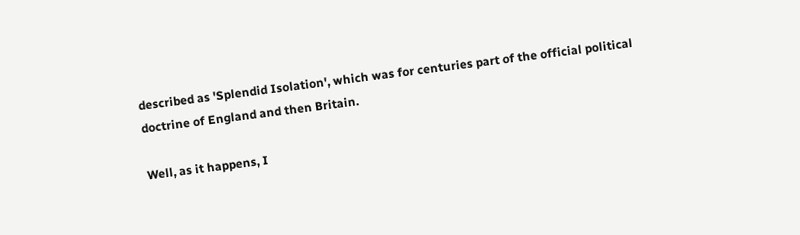described as 'Splendid Isolation', which was for centuries part of the official political doctrine of England and then Britain.

Well, as it happens, I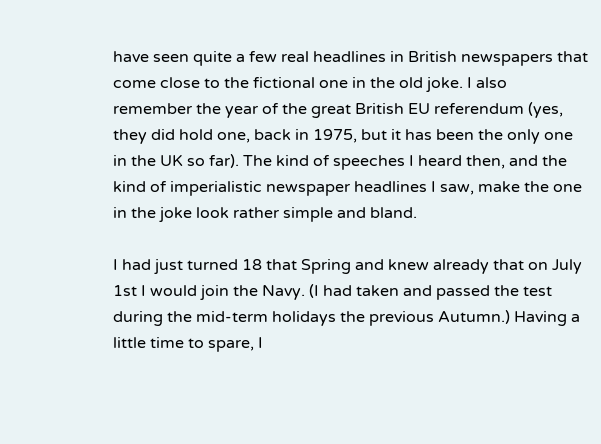have seen quite a few real headlines in British newspapers that come close to the fictional one in the old joke. I also remember the year of the great British EU referendum (yes, they did hold one, back in 1975, but it has been the only one in the UK so far). The kind of speeches I heard then, and the kind of imperialistic newspaper headlines I saw, make the one in the joke look rather simple and bland.

I had just turned 18 that Spring and knew already that on July 1st I would join the Navy. (I had taken and passed the test during the mid-term holidays the previous Autumn.) Having a little time to spare, I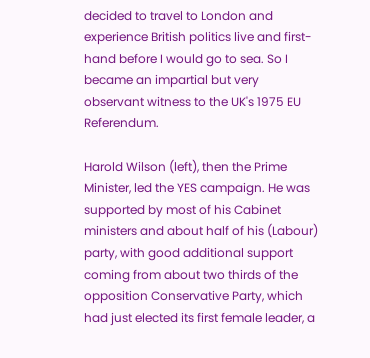decided to travel to London and experience British politics live and first-hand before I would go to sea. So I became an impartial but very observant witness to the UK's 1975 EU Referendum.

Harold Wilson (left), then the Prime Minister, led the YES campaign. He was supported by most of his Cabinet ministers and about half of his (Labour) party, with good additional support coming from about two thirds of the opposition Conservative Party, which had just elected its first female leader, a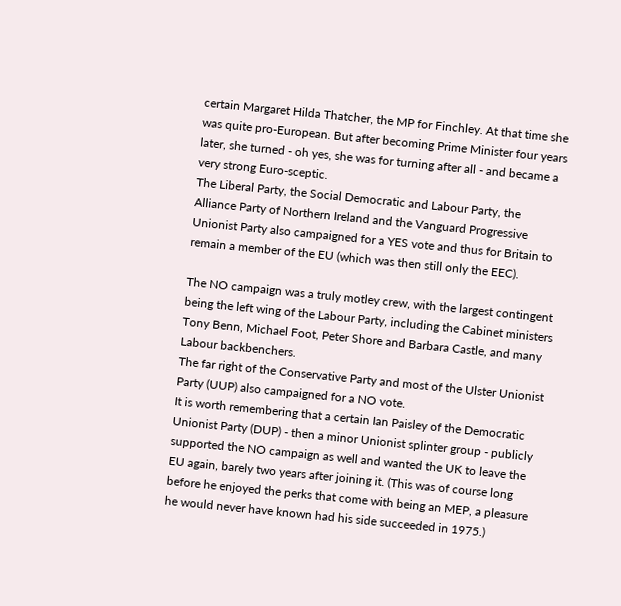certain Margaret Hilda Thatcher, the MP for Finchley. At that time she was quite pro-European. But after becoming Prime Minister four years later, she turned - oh yes, she was for turning after all - and became a very strong Euro-sceptic.
The Liberal Party, the Social Democratic and Labour Party, the Alliance Party of Northern Ireland and the Vanguard Progressive Unionist Party also campaigned for a YES vote and thus for Britain to remain a member of the EU (which was then still only the EEC).

The NO campaign was a truly motley crew, with the largest contingent being the left wing of the Labour Party, including the Cabinet ministers Tony Benn, Michael Foot, Peter Shore and Barbara Castle, and many Labour backbenchers.
The far right of the Conservative Party and most of the Ulster Unionist Party (UUP) also campaigned for a NO vote.
It is worth remembering that a certain Ian Paisley of the Democratic Unionist Party (DUP) - then a minor Unionist splinter group - publicly supported the NO campaign as well and wanted the UK to leave the EU again, barely two years after joining it. (This was of course long before he enjoyed the perks that come with being an MEP, a pleasure he would never have known had his side succeeded in 1975.)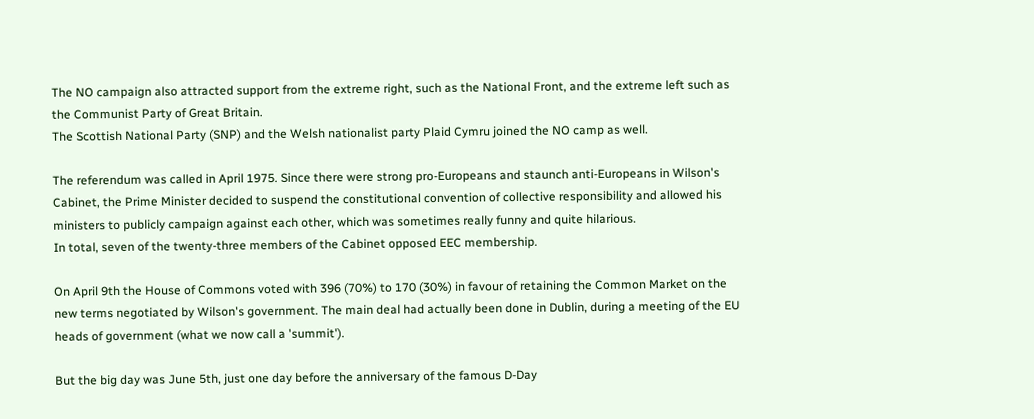The NO campaign also attracted support from the extreme right, such as the National Front, and the extreme left such as the Communist Party of Great Britain.
The Scottish National Party (SNP) and the Welsh nationalist party Plaid Cymru joined the NO camp as well.

The referendum was called in April 1975. Since there were strong pro-Europeans and staunch anti-Europeans in Wilson's Cabinet, the Prime Minister decided to suspend the constitutional convention of collective responsibility and allowed his ministers to publicly campaign against each other, which was sometimes really funny and quite hilarious.
In total, seven of the twenty-three members of the Cabinet opposed EEC membership.

On April 9th the House of Commons voted with 396 (70%) to 170 (30%) in favour of retaining the Common Market on the new terms negotiated by Wilson's government. The main deal had actually been done in Dublin, during a meeting of the EU heads of government (what we now call a 'summit').

But the big day was June 5th, just one day before the anniversary of the famous D-Day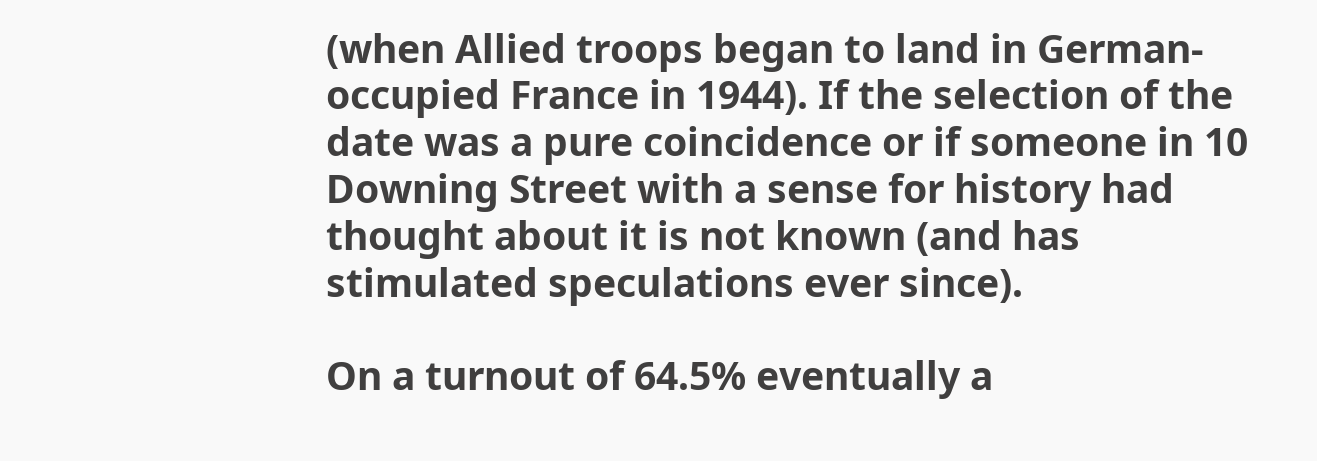(when Allied troops began to land in German-occupied France in 1944). If the selection of the date was a pure coincidence or if someone in 10 Downing Street with a sense for history had thought about it is not known (and has stimulated speculations ever since).

On a turnout of 64.5% eventually a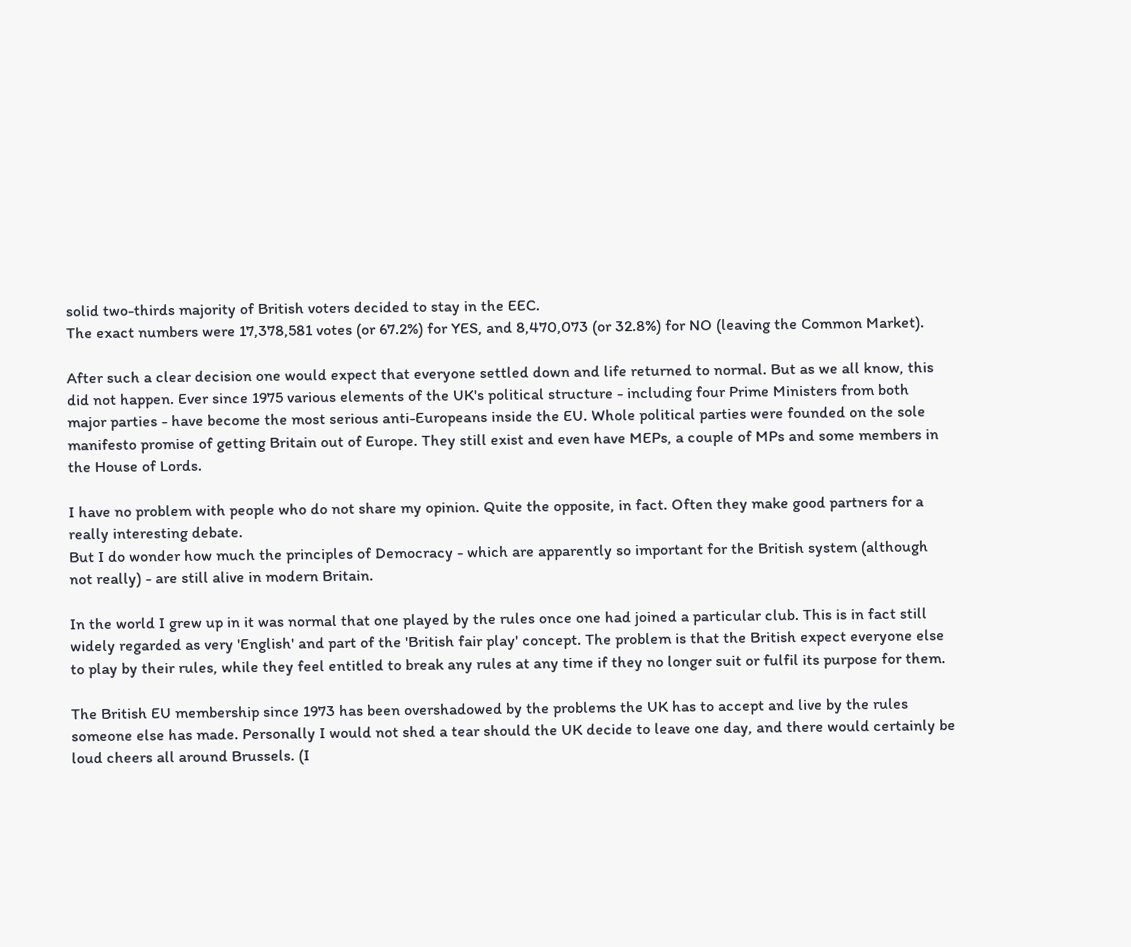solid two-thirds majority of British voters decided to stay in the EEC.
The exact numbers were 17,378,581 votes (or 67.2%) for YES, and 8,470,073 (or 32.8%) for NO (leaving the Common Market).

After such a clear decision one would expect that everyone settled down and life returned to normal. But as we all know, this did not happen. Ever since 1975 various elements of the UK's political structure - including four Prime Ministers from both major parties - have become the most serious anti-Europeans inside the EU. Whole political parties were founded on the sole manifesto promise of getting Britain out of Europe. They still exist and even have MEPs, a couple of MPs and some members in the House of Lords.

I have no problem with people who do not share my opinion. Quite the opposite, in fact. Often they make good partners for a really interesting debate.
But I do wonder how much the principles of Democracy - which are apparently so important for the British system (although not really) - are still alive in modern Britain.

In the world I grew up in it was normal that one played by the rules once one had joined a particular club. This is in fact still widely regarded as very 'English' and part of the 'British fair play' concept. The problem is that the British expect everyone else to play by their rules, while they feel entitled to break any rules at any time if they no longer suit or fulfil its purpose for them.

The British EU membership since 1973 has been overshadowed by the problems the UK has to accept and live by the rules someone else has made. Personally I would not shed a tear should the UK decide to leave one day, and there would certainly be loud cheers all around Brussels. (I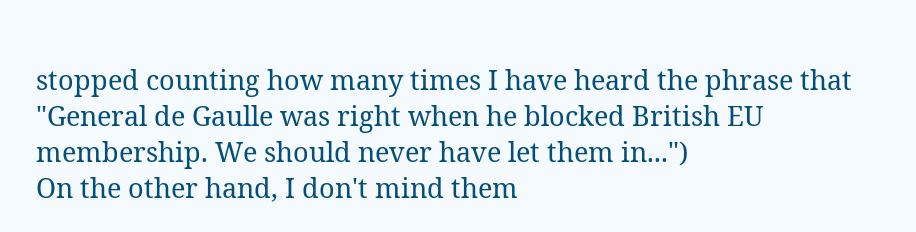stopped counting how many times I have heard the phrase that "General de Gaulle was right when he blocked British EU membership. We should never have let them in...")
On the other hand, I don't mind them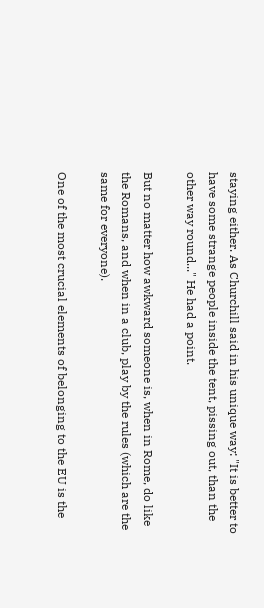staying either. As Churchill said in his unique way: "It is better to have some strange people inside the tent, pissing out, than the other way round..." He had a point.

But no matter how awkward someone is, when in Rome, do like the Romans, and when in a club, play by the rules (which are the same for everyone).

One of the most crucial elements of belonging to the EU is the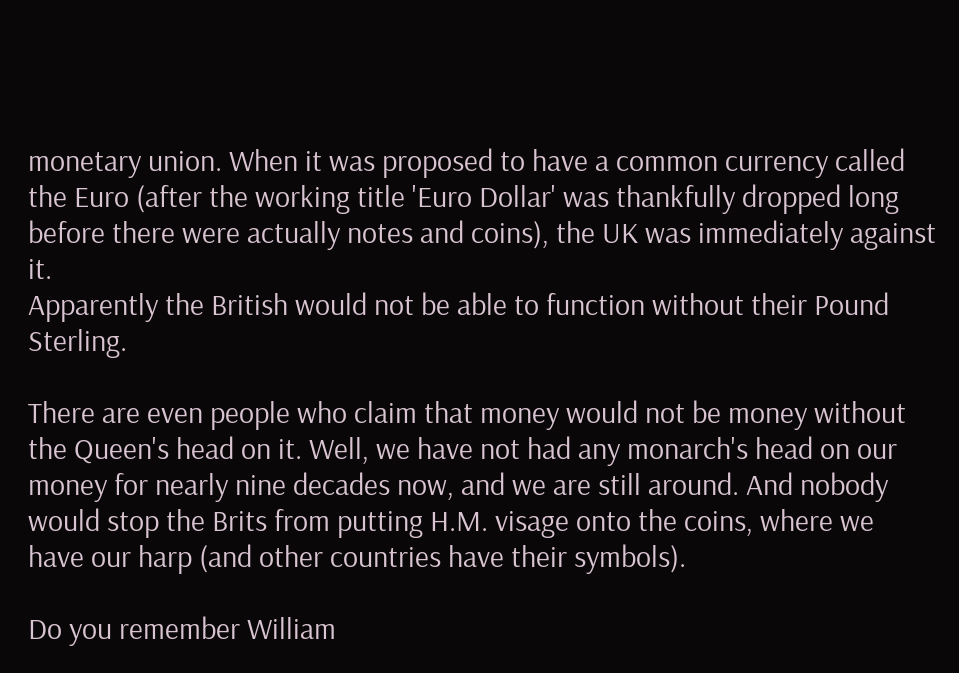monetary union. When it was proposed to have a common currency called the Euro (after the working title 'Euro Dollar' was thankfully dropped long before there were actually notes and coins), the UK was immediately against it.
Apparently the British would not be able to function without their Pound Sterling.

There are even people who claim that money would not be money without the Queen's head on it. Well, we have not had any monarch's head on our money for nearly nine decades now, and we are still around. And nobody would stop the Brits from putting H.M. visage onto the coins, where we have our harp (and other countries have their symbols).

Do you remember William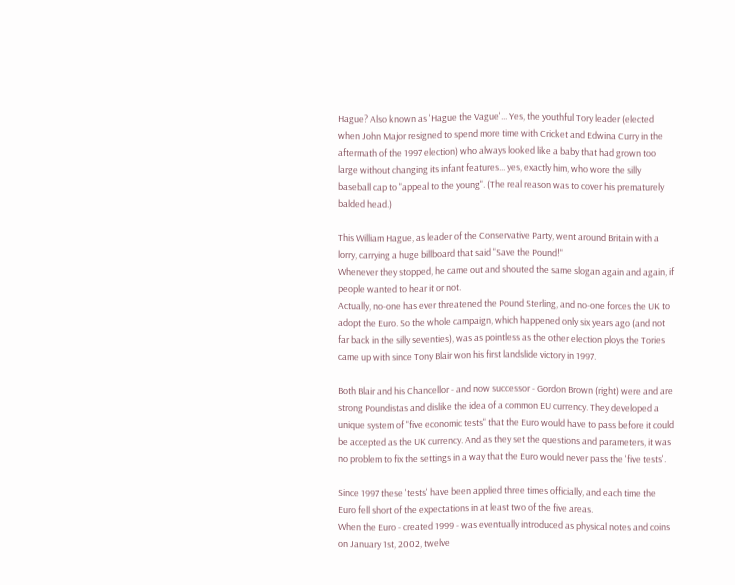Hague? Also known as 'Hague the Vague'... Yes, the youthful Tory leader (elected when John Major resigned to spend more time with Cricket and Edwina Curry in the aftermath of the 1997 election) who always looked like a baby that had grown too large without changing its infant features... yes, exactly him, who wore the silly baseball cap to "appeal to the young". (The real reason was to cover his prematurely balded head.)

This William Hague, as leader of the Conservative Party, went around Britain with a lorry, carrying a huge billboard that said "Save the Pound!"
Whenever they stopped, he came out and shouted the same slogan again and again, if people wanted to hear it or not.
Actually, no-one has ever threatened the Pound Sterling, and no-one forces the UK to adopt the Euro. So the whole campaign, which happened only six years ago (and not far back in the silly seventies), was as pointless as the other election ploys the Tories came up with since Tony Blair won his first landslide victory in 1997.

Both Blair and his Chancellor - and now successor - Gordon Brown (right) were and are strong Poundistas and dislike the idea of a common EU currency. They developed a unique system of "five economic tests" that the Euro would have to pass before it could be accepted as the UK currency. And as they set the questions and parameters, it was no problem to fix the settings in a way that the Euro would never pass the 'five tests'.

Since 1997 these 'tests' have been applied three times officially, and each time the Euro fell short of the expectations in at least two of the five areas.
When the Euro - created 1999 - was eventually introduced as physical notes and coins on January 1st, 2002, twelve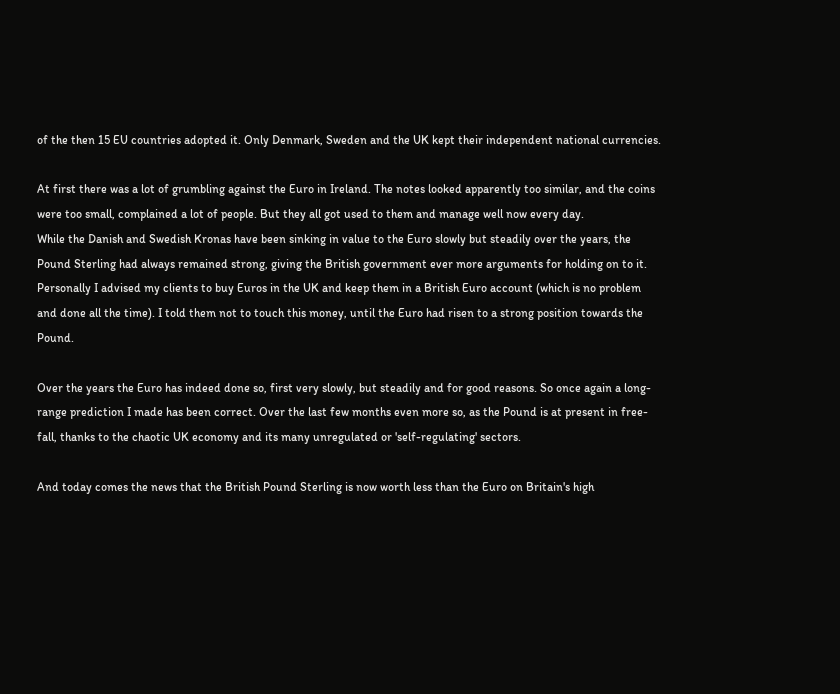of the then 15 EU countries adopted it. Only Denmark, Sweden and the UK kept their independent national currencies.

At first there was a lot of grumbling against the Euro in Ireland. The notes looked apparently too similar, and the coins were too small, complained a lot of people. But they all got used to them and manage well now every day.
While the Danish and Swedish Kronas have been sinking in value to the Euro slowly but steadily over the years, the Pound Sterling had always remained strong, giving the British government ever more arguments for holding on to it.
Personally I advised my clients to buy Euros in the UK and keep them in a British Euro account (which is no problem and done all the time). I told them not to touch this money, until the Euro had risen to a strong position towards the Pound.

Over the years the Euro has indeed done so, first very slowly, but steadily and for good reasons. So once again a long-range prediction I made has been correct. Over the last few months even more so, as the Pound is at present in free-fall, thanks to the chaotic UK economy and its many unregulated or 'self-regulating' sectors.

And today comes the news that the British Pound Sterling is now worth less than the Euro on Britain's high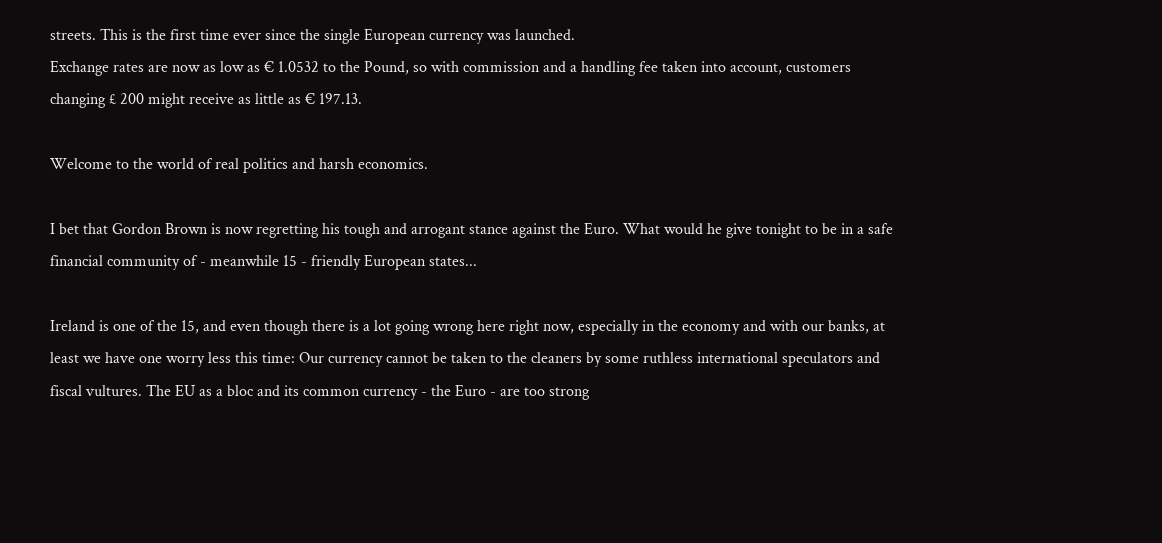streets. This is the first time ever since the single European currency was launched.
Exchange rates are now as low as € 1.0532 to the Pound, so with commission and a handling fee taken into account, customers changing £ 200 might receive as little as € 197.13.

Welcome to the world of real politics and harsh economics.

I bet that Gordon Brown is now regretting his tough and arrogant stance against the Euro. What would he give tonight to be in a safe financial community of - meanwhile 15 - friendly European states...

Ireland is one of the 15, and even though there is a lot going wrong here right now, especially in the economy and with our banks, at least we have one worry less this time: Our currency cannot be taken to the cleaners by some ruthless international speculators and fiscal vultures. The EU as a bloc and its common currency - the Euro - are too strong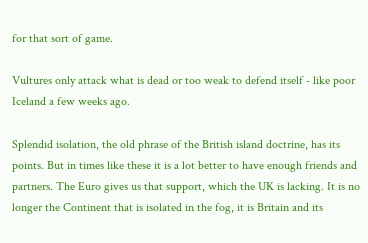for that sort of game.

Vultures only attack what is dead or too weak to defend itself - like poor Iceland a few weeks ago.

Splendid isolation, the old phrase of the British island doctrine, has its points. But in times like these it is a lot better to have enough friends and partners. The Euro gives us that support, which the UK is lacking. It is no longer the Continent that is isolated in the fog, it is Britain and its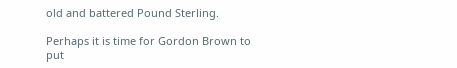old and battered Pound Sterling.

Perhaps it is time for Gordon Brown to put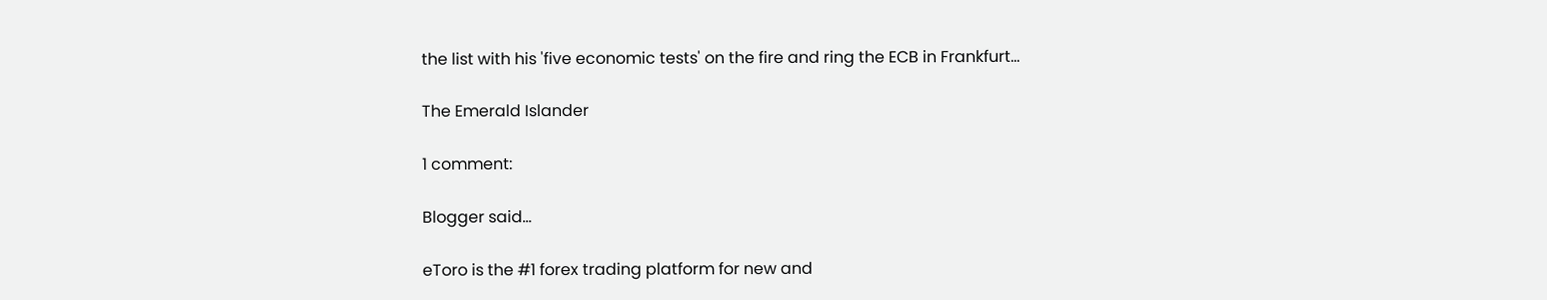the list with his 'five economic tests' on the fire and ring the ECB in Frankfurt...

The Emerald Islander

1 comment:

Blogger said...

eToro is the #1 forex trading platform for new and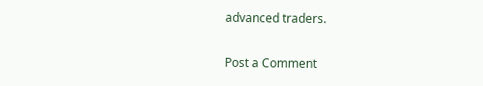advanced traders.

Post a Comment